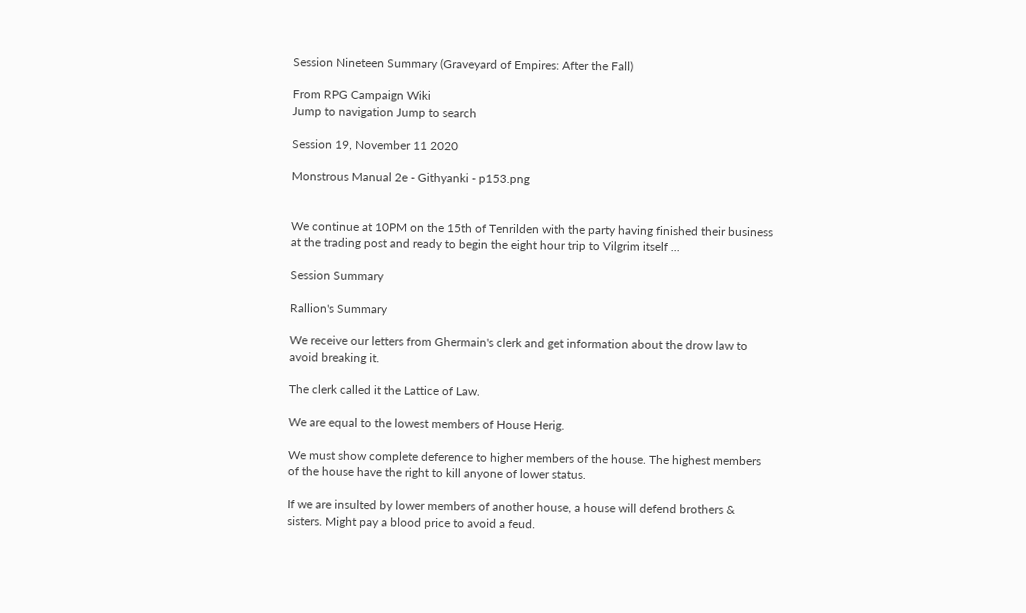Session Nineteen Summary (Graveyard of Empires: After the Fall)

From RPG Campaign Wiki
Jump to navigation Jump to search

Session 19, November 11 2020

Monstrous Manual 2e - Githyanki - p153.png


We continue at 10PM on the 15th of Tenrilden with the party having finished their business at the trading post and ready to begin the eight hour trip to Vilgrim itself ...

Session Summary

Rallion's Summary

We receive our letters from Ghermain's clerk and get information about the drow law to avoid breaking it.

The clerk called it the Lattice of Law.

We are equal to the lowest members of House Herig.

We must show complete deference to higher members of the house. The highest members of the house have the right to kill anyone of lower status.

If we are insulted by lower members of another house, a house will defend brothers & sisters. Might pay a blood price to avoid a feud.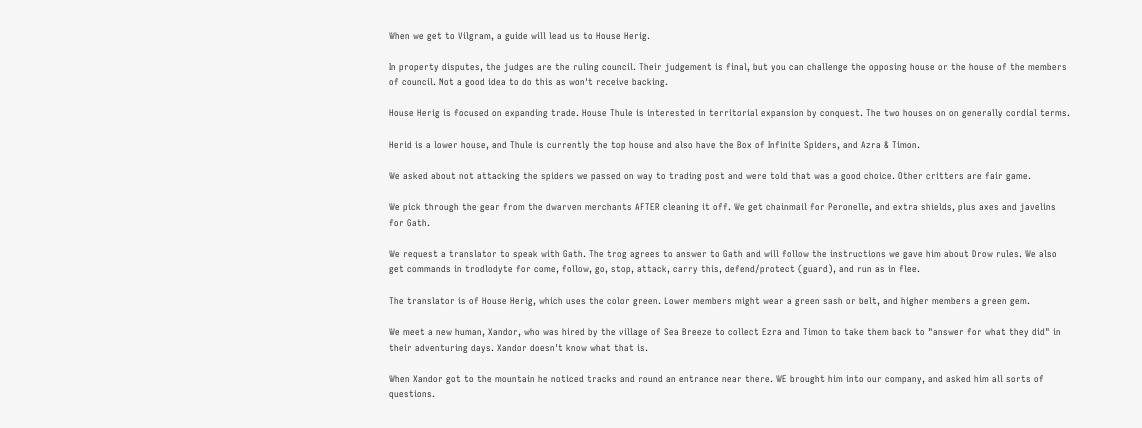When we get to Vilgram, a guide will lead us to House Herig.

In property disputes, the judges are the ruling council. Their judgement is final, but you can challenge the opposing house or the house of the members of council. Not a good idea to do this as won't receive backing.

House Herig is focused on expanding trade. House Thule is interested in territorial expansion by conquest. The two houses on on generally cordial terms.

Herid is a lower house, and Thule is currently the top house and also have the Box of Infinite Spiders, and Azra & Timon.

We asked about not attacking the spiders we passed on way to trading post and were told that was a good choice. Other critters are fair game.

We pick through the gear from the dwarven merchants AFTER cleaning it off. We get chainmail for Peronelle, and extra shields, plus axes and javelins for Gath.

We request a translator to speak with Gath. The trog agrees to answer to Gath and will follow the instructions we gave him about Drow rules. We also get commands in trodlodyte for come, follow, go, stop, attack, carry this, defend/protect (guard), and run as in flee.

The translator is of House Herig, which uses the color green. Lower members might wear a green sash or belt, and higher members a green gem.

We meet a new human, Xandor, who was hired by the village of Sea Breeze to collect Ezra and Timon to take them back to "answer for what they did" in their adventuring days. Xandor doesn't know what that is.

When Xandor got to the mountain he noticed tracks and round an entrance near there. WE brought him into our company, and asked him all sorts of questions.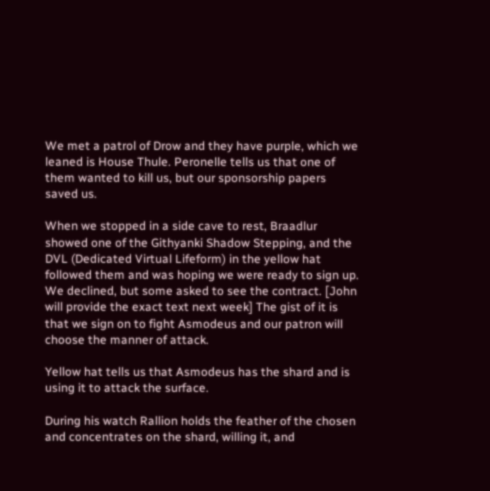We met a patrol of Drow and they have purple, which we leaned is House Thule. Peronelle tells us that one of them wanted to kill us, but our sponsorship papers saved us.

When we stopped in a side cave to rest, Braadlur showed one of the Githyanki Shadow Stepping, and the DVL (Dedicated Virtual Lifeform) in the yellow hat followed them and was hoping we were ready to sign up. We declined, but some asked to see the contract. [John will provide the exact text next week] The gist of it is that we sign on to fight Asmodeus and our patron will choose the manner of attack.

Yellow hat tells us that Asmodeus has the shard and is using it to attack the surface.

During his watch Rallion holds the feather of the chosen and concentrates on the shard, willing it, and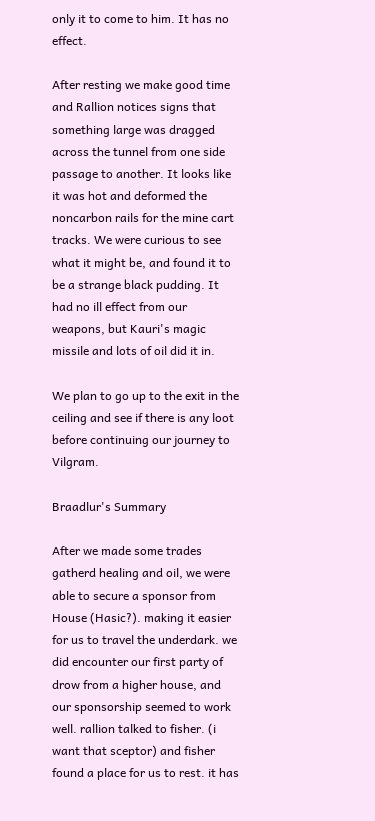only it to come to him. It has no effect.

After resting we make good time and Rallion notices signs that something large was dragged across the tunnel from one side passage to another. It looks like it was hot and deformed the noncarbon rails for the mine cart tracks. We were curious to see what it might be, and found it to be a strange black pudding. It had no ill effect from our weapons, but Kauri's magic missile and lots of oil did it in.

We plan to go up to the exit in the ceiling and see if there is any loot before continuing our journey to Vilgram.

Braadlur's Summary

After we made some trades gatherd healing and oil, we were able to secure a sponsor from House (Hasic?). making it easier for us to travel the underdark. we did encounter our first party of drow from a higher house, and our sponsorship seemed to work well. rallion talked to fisher. (i want that sceptor) and fisher found a place for us to rest. it has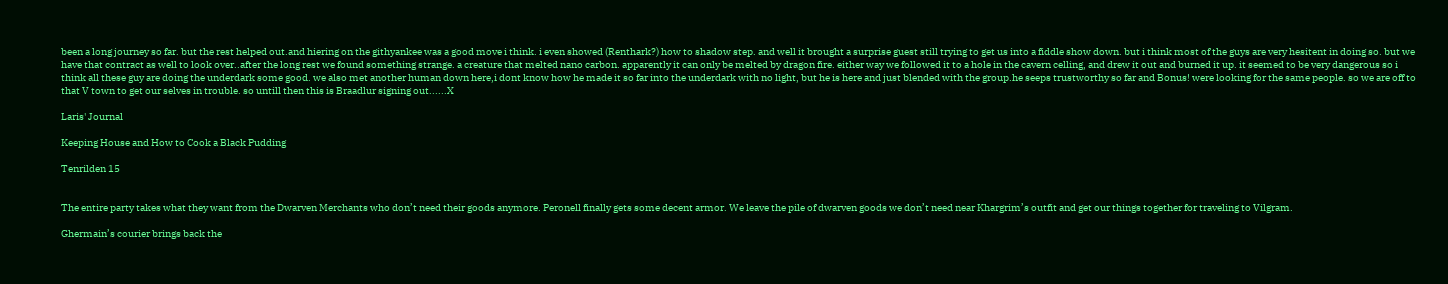been a long journey so far. but the rest helped out.and hiering on the githyankee was a good move i think. i even showed (Renthark?) how to shadow step. and well it brought a surprise guest still trying to get us into a fiddle show down. but i think most of the guys are very hesitent in doing so. but we have that contract as well to look over..after the long rest we found something strange. a creature that melted nano carbon. apparently it can only be melted by dragon fire. either way we followed it to a hole in the cavern celling, and drew it out and burned it up. it seemed to be very dangerous so i think all these guy are doing the underdark some good. we also met another human down here,i dont know how he made it so far into the underdark with no light, but he is here and just blended with the group.he seeps trustworthy so far and Bonus! were looking for the same people. so we are off to that V town to get our selves in trouble. so untill then this is Braadlur signing out......X

Laris' Journal

Keeping House and How to Cook a Black Pudding

Tenrilden 15


The entire party takes what they want from the Dwarven Merchants who don’t need their goods anymore. Peronell finally gets some decent armor. We leave the pile of dwarven goods we don’t need near Khargrim’s outfit and get our things together for traveling to Vilgram.

Ghermain’s courier brings back the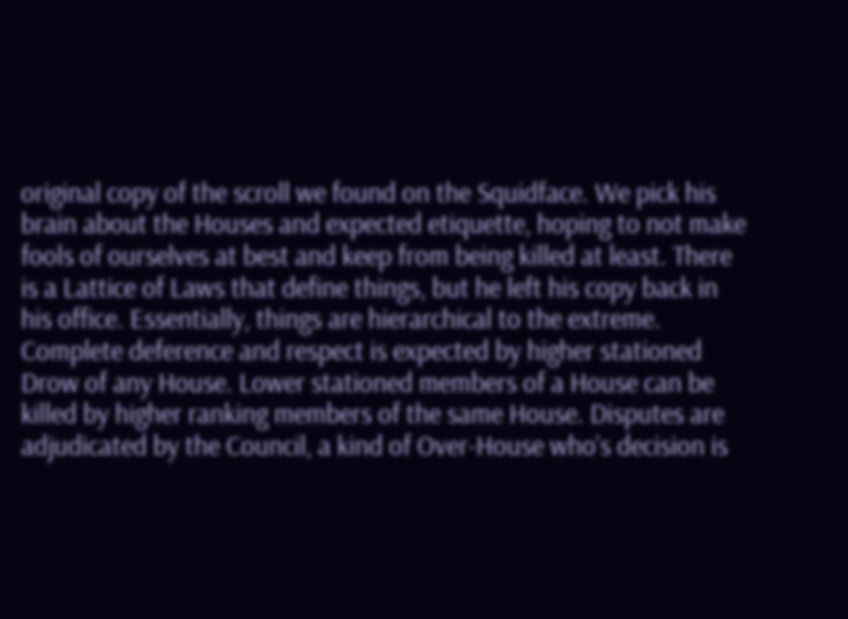original copy of the scroll we found on the Squidface. We pick his brain about the Houses and expected etiquette, hoping to not make fools of ourselves at best and keep from being killed at least. There is a Lattice of Laws that define things, but he left his copy back in his office. Essentially, things are hierarchical to the extreme. Complete deference and respect is expected by higher stationed Drow of any House. Lower stationed members of a House can be killed by higher ranking members of the same House. Disputes are adjudicated by the Council, a kind of Over-House who’s decision is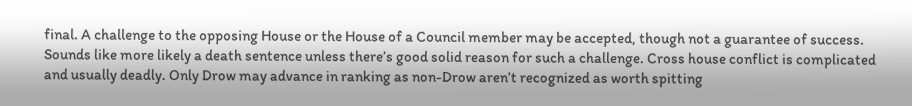final. A challenge to the opposing House or the House of a Council member may be accepted, though not a guarantee of success. Sounds like more likely a death sentence unless there’s good solid reason for such a challenge. Cross house conflict is complicated and usually deadly. Only Drow may advance in ranking as non-Drow aren’t recognized as worth spitting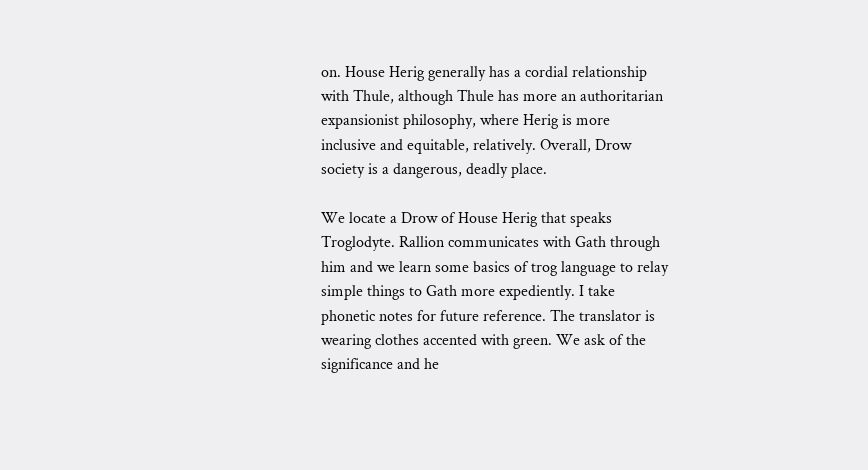on. House Herig generally has a cordial relationship with Thule, although Thule has more an authoritarian expansionist philosophy, where Herig is more inclusive and equitable, relatively. Overall, Drow society is a dangerous, deadly place.

We locate a Drow of House Herig that speaks Troglodyte. Rallion communicates with Gath through him and we learn some basics of trog language to relay simple things to Gath more expediently. I take phonetic notes for future reference. The translator is wearing clothes accented with green. We ask of the significance and he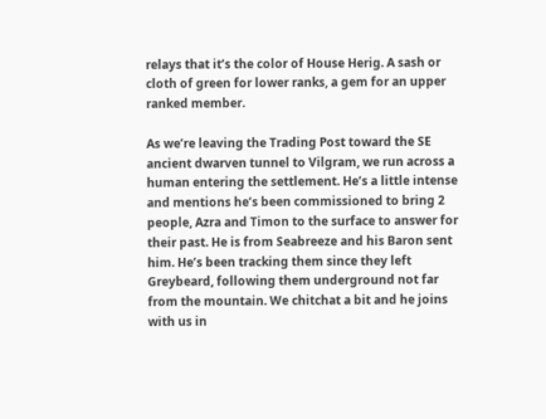relays that it’s the color of House Herig. A sash or cloth of green for lower ranks, a gem for an upper ranked member.

As we’re leaving the Trading Post toward the SE ancient dwarven tunnel to Vilgram, we run across a human entering the settlement. He’s a little intense and mentions he’s been commissioned to bring 2 people, Azra and Timon to the surface to answer for their past. He is from Seabreeze and his Baron sent him. He’s been tracking them since they left Greybeard, following them underground not far from the mountain. We chitchat a bit and he joins with us in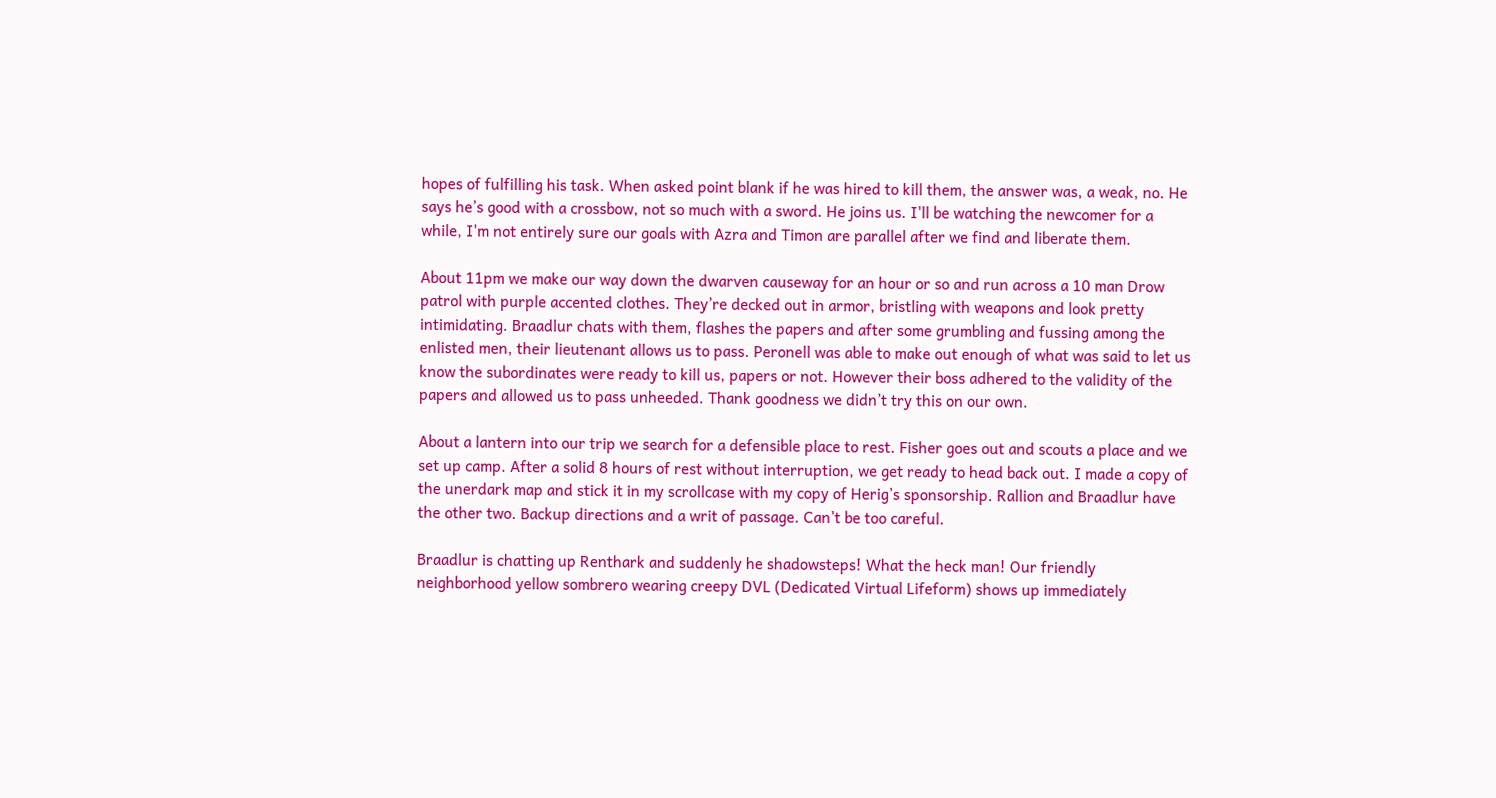hopes of fulfilling his task. When asked point blank if he was hired to kill them, the answer was, a weak, no. He says he’s good with a crossbow, not so much with a sword. He joins us. I'll be watching the newcomer for a while, I'm not entirely sure our goals with Azra and Timon are parallel after we find and liberate them.

About 11pm we make our way down the dwarven causeway for an hour or so and run across a 10 man Drow patrol with purple accented clothes. They’re decked out in armor, bristling with weapons and look pretty intimidating. Braadlur chats with them, flashes the papers and after some grumbling and fussing among the enlisted men, their lieutenant allows us to pass. Peronell was able to make out enough of what was said to let us know the subordinates were ready to kill us, papers or not. However their boss adhered to the validity of the papers and allowed us to pass unheeded. Thank goodness we didn’t try this on our own.

About a lantern into our trip we search for a defensible place to rest. Fisher goes out and scouts a place and we set up camp. After a solid 8 hours of rest without interruption, we get ready to head back out. I made a copy of the unerdark map and stick it in my scrollcase with my copy of Herig’s sponsorship. Rallion and Braadlur have the other two. Backup directions and a writ of passage. Can’t be too careful.

Braadlur is chatting up Renthark and suddenly he shadowsteps! What the heck man! Our friendly neighborhood yellow sombrero wearing creepy DVL (Dedicated Virtual Lifeform) shows up immediately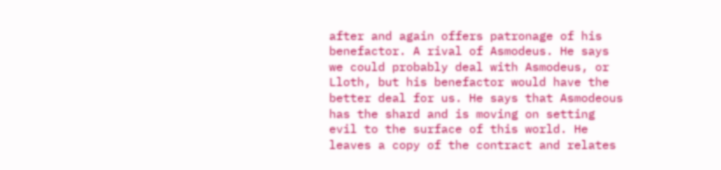after and again offers patronage of his benefactor. A rival of Asmodeus. He says we could probably deal with Asmodeus, or Lloth, but his benefactor would have the better deal for us. He says that Asmodeous has the shard and is moving on setting evil to the surface of this world. He leaves a copy of the contract and relates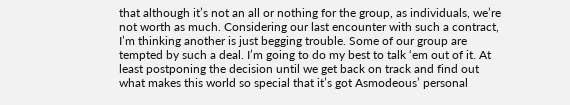that although it’s not an all or nothing for the group, as individuals, we’re not worth as much. Considering our last encounter with such a contract, I’m thinking another is just begging trouble. Some of our group are tempted by such a deal. I’m going to do my best to talk ‘em out of it. At least postponing the decision until we get back on track and find out what makes this world so special that it’s got Asmodeous’ personal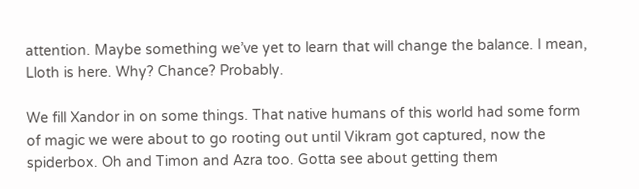attention. Maybe something we’ve yet to learn that will change the balance. I mean, Lloth is here. Why? Chance? Probably.

We fill Xandor in on some things. That native humans of this world had some form of magic we were about to go rooting out until Vikram got captured, now the spiderbox. Oh and Timon and Azra too. Gotta see about getting them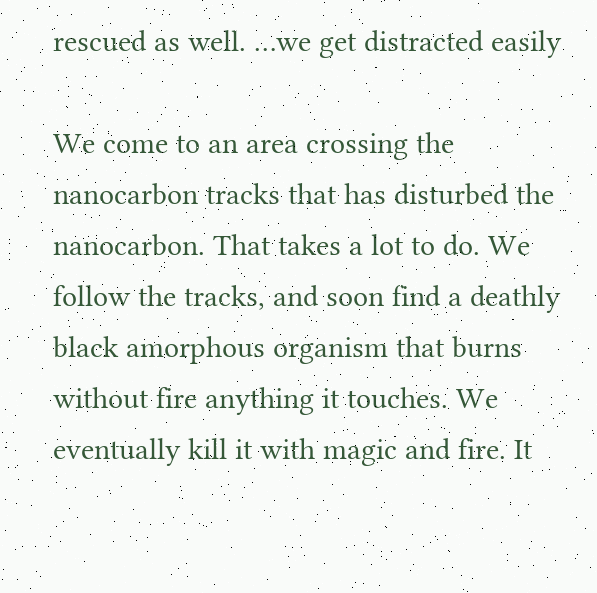rescued as well. …we get distracted easily

We come to an area crossing the nanocarbon tracks that has disturbed the nanocarbon. That takes a lot to do. We follow the tracks, and soon find a deathly black amorphous organism that burns without fire anything it touches. We eventually kill it with magic and fire. It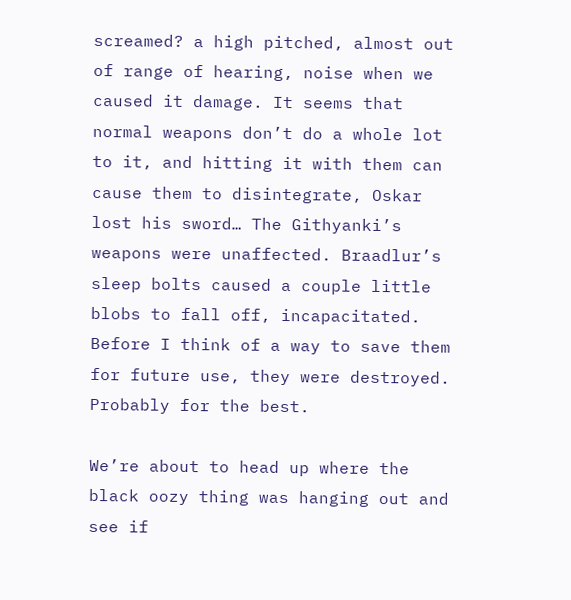screamed? a high pitched, almost out of range of hearing, noise when we caused it damage. It seems that normal weapons don’t do a whole lot to it, and hitting it with them can cause them to disintegrate, Oskar lost his sword… The Githyanki’s weapons were unaffected. Braadlur’s sleep bolts caused a couple little blobs to fall off, incapacitated. Before I think of a way to save them for future use, they were destroyed. Probably for the best.

We’re about to head up where the black oozy thing was hanging out and see if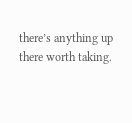there’s anything up there worth taking.